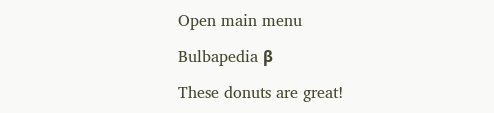Open main menu

Bulbapedia β

These donuts are great!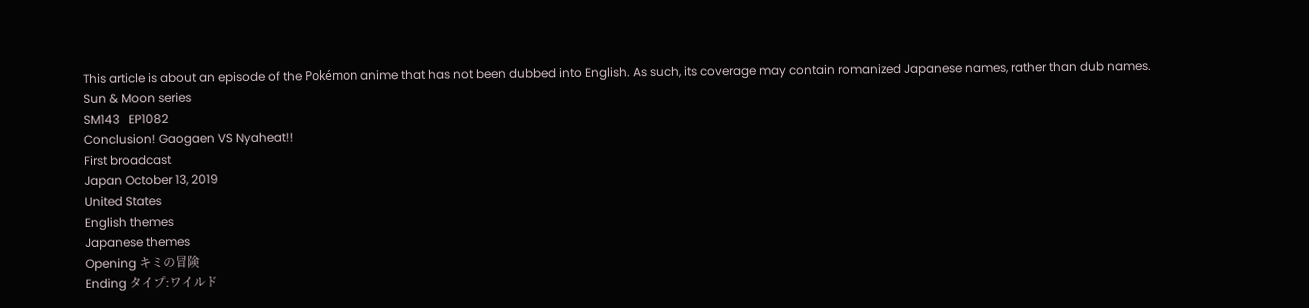This article is about an episode of the Pokémon anime that has not been dubbed into English. As such, its coverage may contain romanized Japanese names, rather than dub names.
Sun & Moon series
SM143   EP1082
Conclusion! Gaogaen VS Nyaheat!!
First broadcast
Japan October 13, 2019
United States
English themes
Japanese themes
Opening キミの冒険
Ending タイプ:ワイルド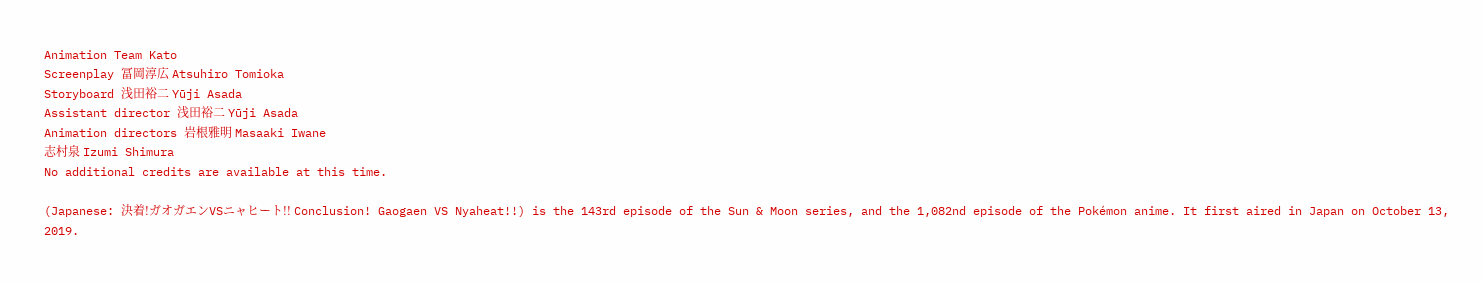Animation Team Kato
Screenplay 冨岡淳広 Atsuhiro Tomioka
Storyboard 浅田裕二 Yūji Asada
Assistant director 浅田裕二 Yūji Asada
Animation directors 岩根雅明 Masaaki Iwane
志村泉 Izumi Shimura
No additional credits are available at this time.

(Japanese: 決着!ガオガエンVSニャヒート!! Conclusion! Gaogaen VS Nyaheat!!) is the 143rd episode of the Sun & Moon series, and the 1,082nd episode of the Pokémon anime. It first aired in Japan on October 13, 2019.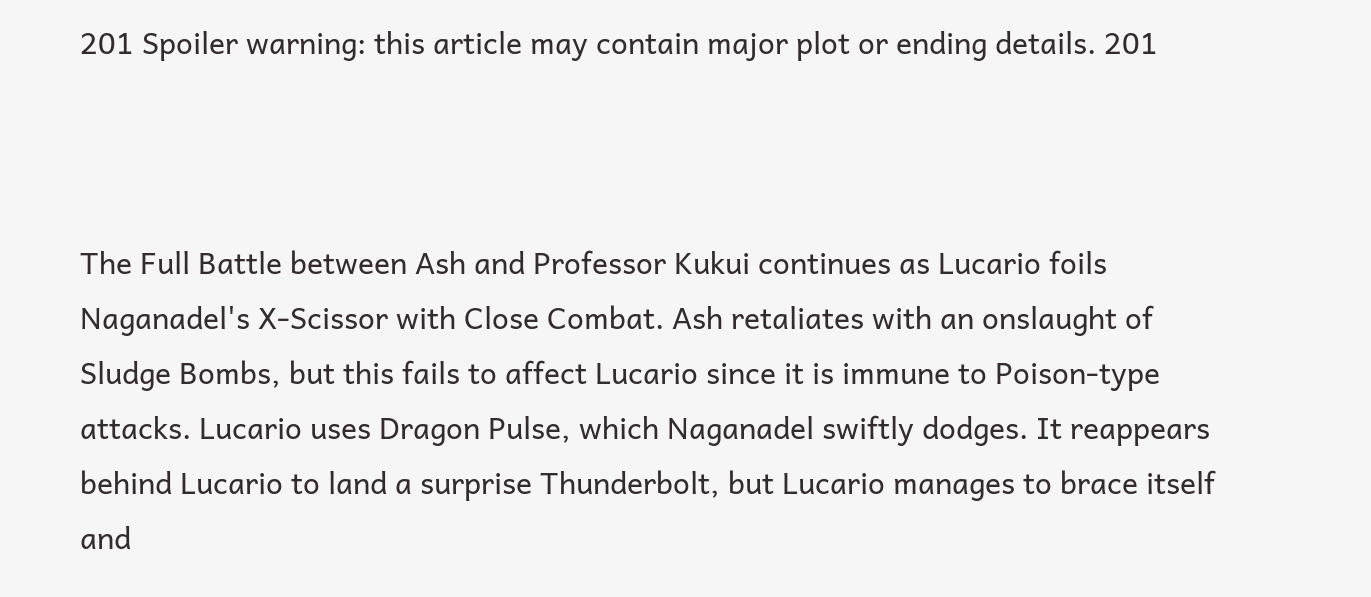201 Spoiler warning: this article may contain major plot or ending details. 201



The Full Battle between Ash and Professor Kukui continues as Lucario foils Naganadel's X-Scissor with Close Combat. Ash retaliates with an onslaught of Sludge Bombs, but this fails to affect Lucario since it is immune to Poison-type attacks. Lucario uses Dragon Pulse, which Naganadel swiftly dodges. It reappears behind Lucario to land a surprise Thunderbolt, but Lucario manages to brace itself and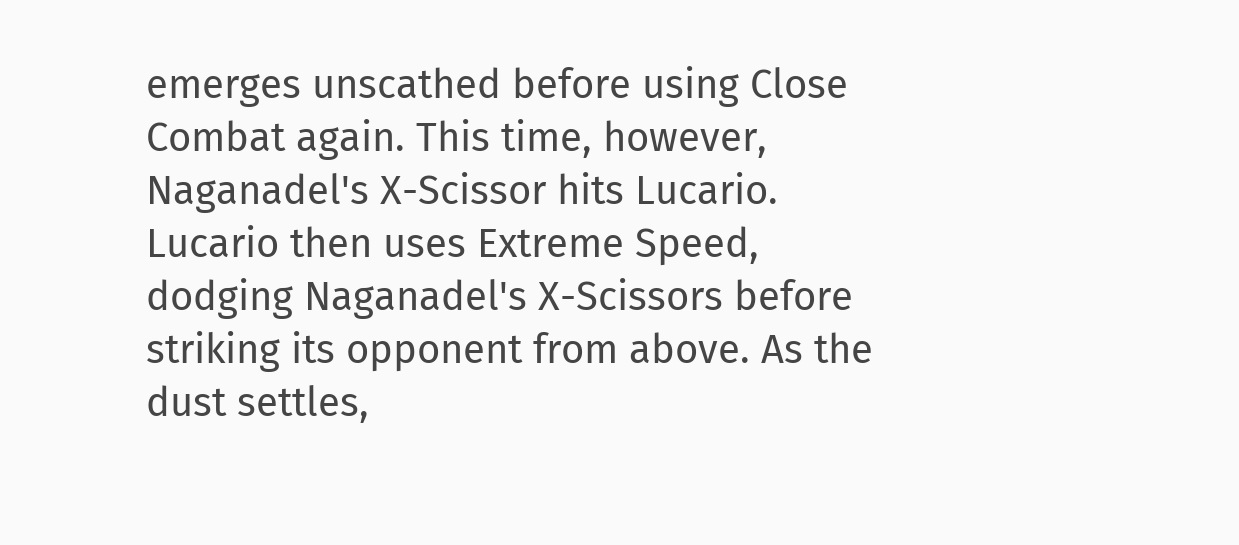emerges unscathed before using Close Combat again. This time, however, Naganadel's X-Scissor hits Lucario. Lucario then uses Extreme Speed, dodging Naganadel's X-Scissors before striking its opponent from above. As the dust settles,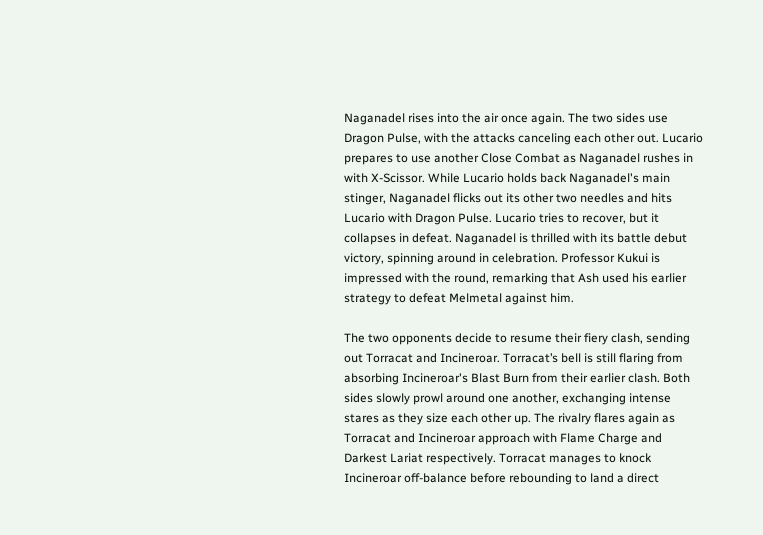Naganadel rises into the air once again. The two sides use Dragon Pulse, with the attacks canceling each other out. Lucario prepares to use another Close Combat as Naganadel rushes in with X-Scissor. While Lucario holds back Naganadel's main stinger, Naganadel flicks out its other two needles and hits Lucario with Dragon Pulse. Lucario tries to recover, but it collapses in defeat. Naganadel is thrilled with its battle debut victory, spinning around in celebration. Professor Kukui is impressed with the round, remarking that Ash used his earlier strategy to defeat Melmetal against him.

The two opponents decide to resume their fiery clash, sending out Torracat and Incineroar. Torracat’s bell is still flaring from absorbing Incineroar's Blast Burn from their earlier clash. Both sides slowly prowl around one another, exchanging intense stares as they size each other up. The rivalry flares again as Torracat and Incineroar approach with Flame Charge and Darkest Lariat respectively. Torracat manages to knock Incineroar off-balance before rebounding to land a direct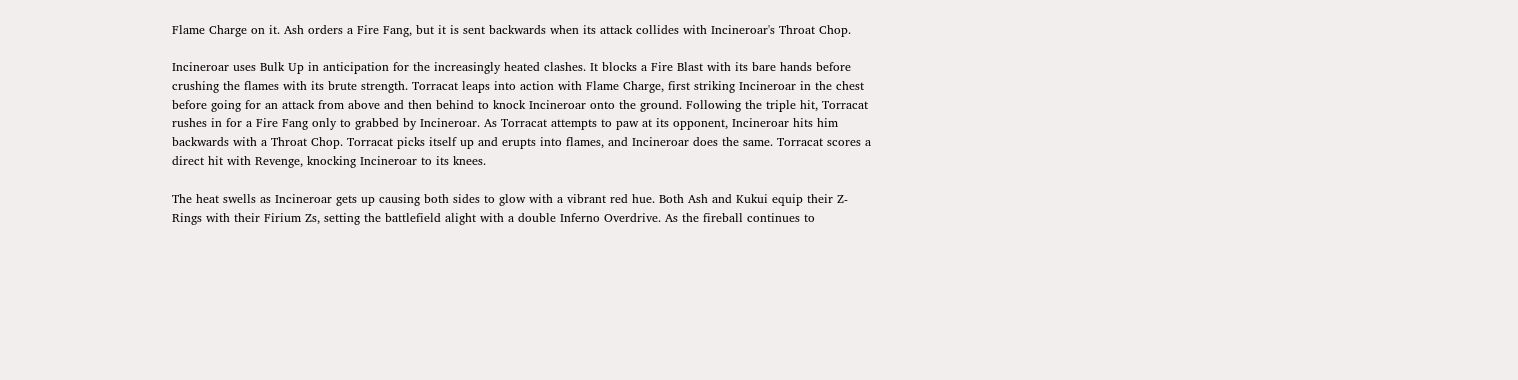Flame Charge on it. Ash orders a Fire Fang, but it is sent backwards when its attack collides with Incineroar's Throat Chop.

Incineroar uses Bulk Up in anticipation for the increasingly heated clashes. It blocks a Fire Blast with its bare hands before crushing the flames with its brute strength. Torracat leaps into action with Flame Charge, first striking Incineroar in the chest before going for an attack from above and then behind to knock Incineroar onto the ground. Following the triple hit, Torracat rushes in for a Fire Fang only to grabbed by Incineroar. As Torracat attempts to paw at its opponent, Incineroar hits him backwards with a Throat Chop. Torracat picks itself up and erupts into flames, and Incineroar does the same. Torracat scores a direct hit with Revenge, knocking Incineroar to its knees.

The heat swells as Incineroar gets up causing both sides to glow with a vibrant red hue. Both Ash and Kukui equip their Z-Rings with their Firium Zs, setting the battlefield alight with a double Inferno Overdrive. As the fireball continues to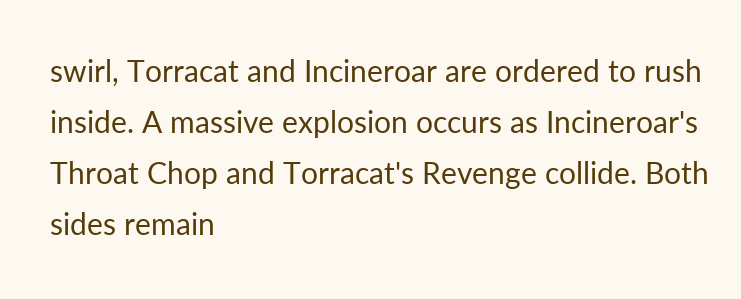swirl, Torracat and Incineroar are ordered to rush inside. A massive explosion occurs as Incineroar's Throat Chop and Torracat's Revenge collide. Both sides remain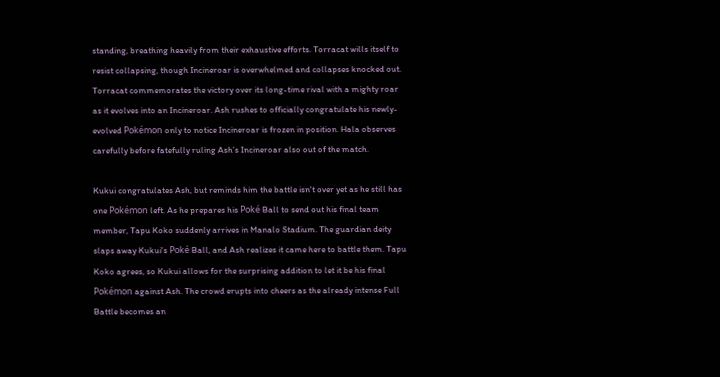standing, breathing heavily from their exhaustive efforts. Torracat wills itself to resist collapsing, though Incineroar is overwhelmed and collapses knocked out. Torracat commemorates the victory over its long-time rival with a mighty roar as it evolves into an Incineroar. Ash rushes to officially congratulate his newly-evolved Pokémon only to notice Incineroar is frozen in position. Hala observes carefully before fatefully ruling Ash’s Incineroar also out of the match.

Kukui congratulates Ash, but reminds him the battle isn't over yet as he still has one Pokémon left. As he prepares his Poké Ball to send out his final team member, Tapu Koko suddenly arrives in Manalo Stadium. The guardian deity slaps away Kukui's Poké Ball, and Ash realizes it came here to battle them. Tapu Koko agrees, so Kukui allows for the surprising addition to let it be his final Pokémon against Ash. The crowd erupts into cheers as the already intense Full Battle becomes an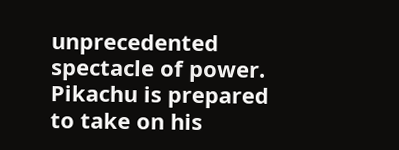unprecedented spectacle of power. Pikachu is prepared to take on his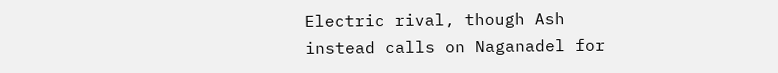Electric rival, though Ash instead calls on Naganadel for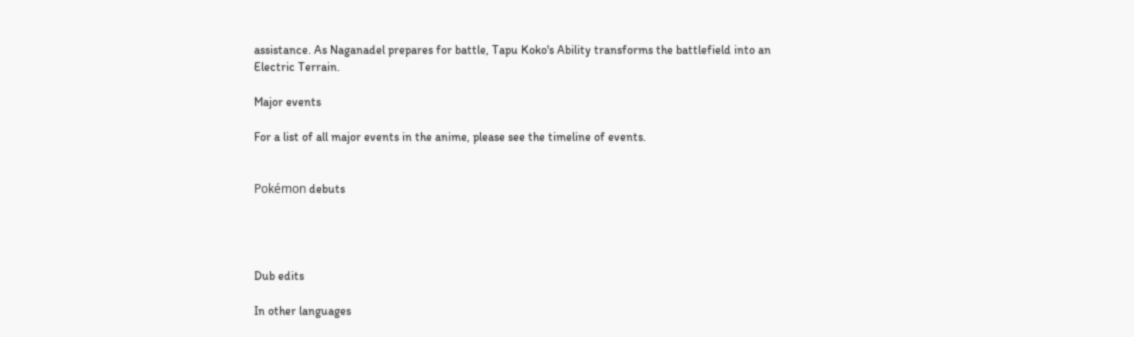assistance. As Naganadel prepares for battle, Tapu Koko's Ability transforms the battlefield into an Electric Terrain.

Major events

For a list of all major events in the anime, please see the timeline of events.


Pokémon debuts




Dub edits

In other languages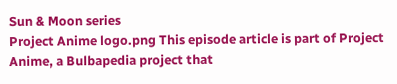Sun & Moon series
Project Anime logo.png This episode article is part of Project Anime, a Bulbapedia project that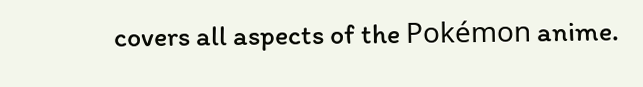covers all aspects of the Pokémon anime.